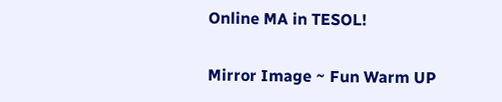Online MA in TESOL!

Mirror Image ~ Fun Warm UP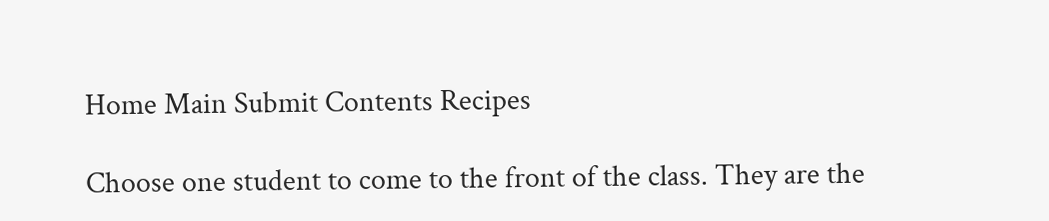Home Main Submit Contents Recipes

Choose one student to come to the front of the class. They are the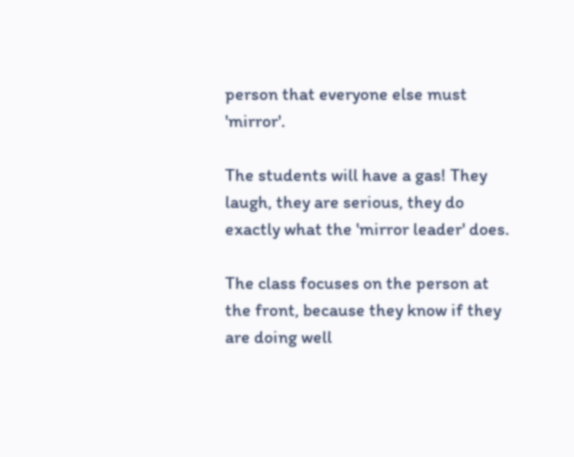person that everyone else must 'mirror'.

The students will have a gas! They laugh, they are serious, they do exactly what the 'mirror leader' does.

The class focuses on the person at the front, because they know if they are doing well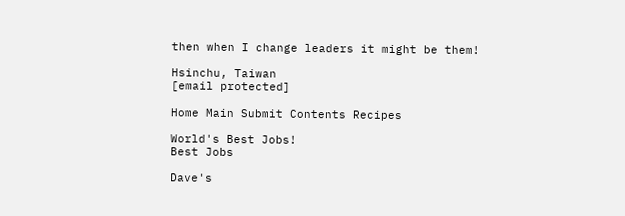then when I change leaders it might be them!

Hsinchu, Taiwan
[email protected]

Home Main Submit Contents Recipes

World's Best Jobs!
Best Jobs

Dave's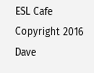ESL Cafe Copyright 2016 Dave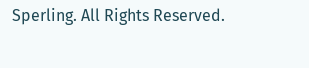Sperling. All Rights Reserved.